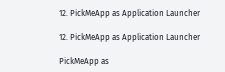12. PickMeApp as Application Launcher

12. PickMeApp as Application Launcher

PickMeApp as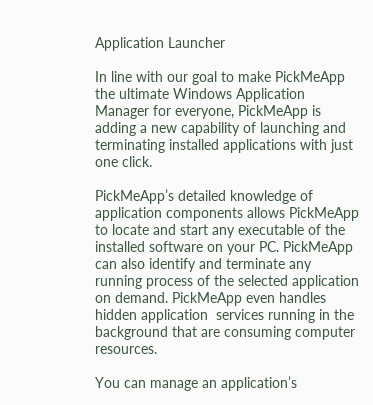Application Launcher

In line with our goal to make PickMeApp the ultimate Windows Application Manager for everyone, PickMeApp is adding a new capability of launching and terminating installed applications with just one click.

PickMeApp’s detailed knowledge of application components allows PickMeApp to locate and start any executable of the installed software on your PC. PickMeApp can also identify and terminate any running process of the selected application on demand. PickMeApp even handles hidden application  services running in the background that are consuming computer resources.

You can manage an application’s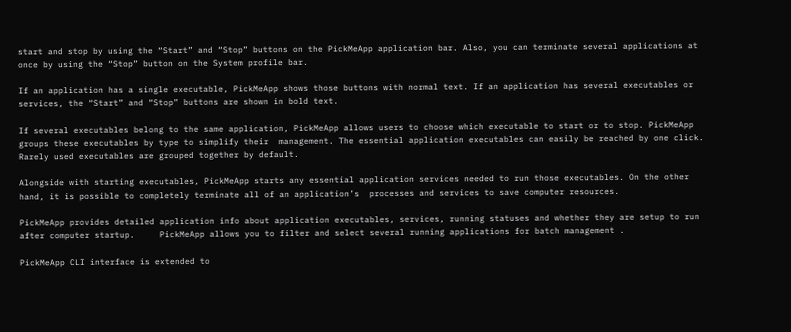start and stop by using the “Start” and “Stop” buttons on the PickMeApp application bar. Also, you can terminate several applications at once by using the “Stop” button on the System profile bar.

If an application has a single executable, PickMeApp shows those buttons with normal text. If an application has several executables or services, the “Start” and “Stop” buttons are shown in bold text.

If several executables belong to the same application, PickMeApp allows users to choose which executable to start or to stop. PickMeApp groups these executables by type to simplify their  management. The essential application executables can easily be reached by one click. Rarely used executables are grouped together by default.

Alongside with starting executables, PickMeApp starts any essential application services needed to run those executables. On the other hand, it is possible to completely terminate all of an application’s  processes and services to save computer resources.

PickMeApp provides detailed application info about application executables, services, running statuses and whether they are setup to run after computer startup.     PickMeApp allows you to filter and select several running applications for batch management .

PickMeApp CLI interface is extended to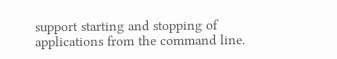support starting and stopping of applications from the command line.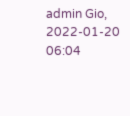admin Gio, 2022-01-20 06:04